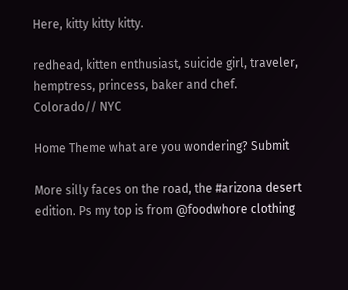Here, kitty kitty kitty.

redhead, kitten enthusiast, suicide girl, traveler, hemptress, princess, baker and chef.
Colorado// NYC

Home Theme what are you wondering? Submit

More silly faces on the road, the #arizona desert edition. Ps my top is from @foodwhore clothing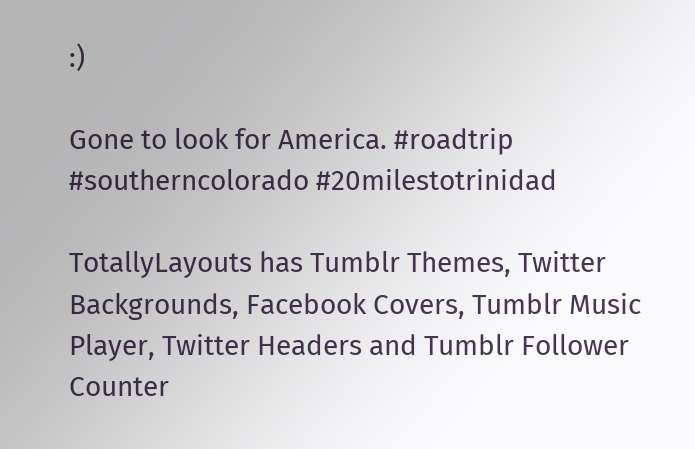:)

Gone to look for America. #roadtrip #southerncolorado #20milestotrinidad

TotallyLayouts has Tumblr Themes, Twitter Backgrounds, Facebook Covers, Tumblr Music Player, Twitter Headers and Tumblr Follower Counter